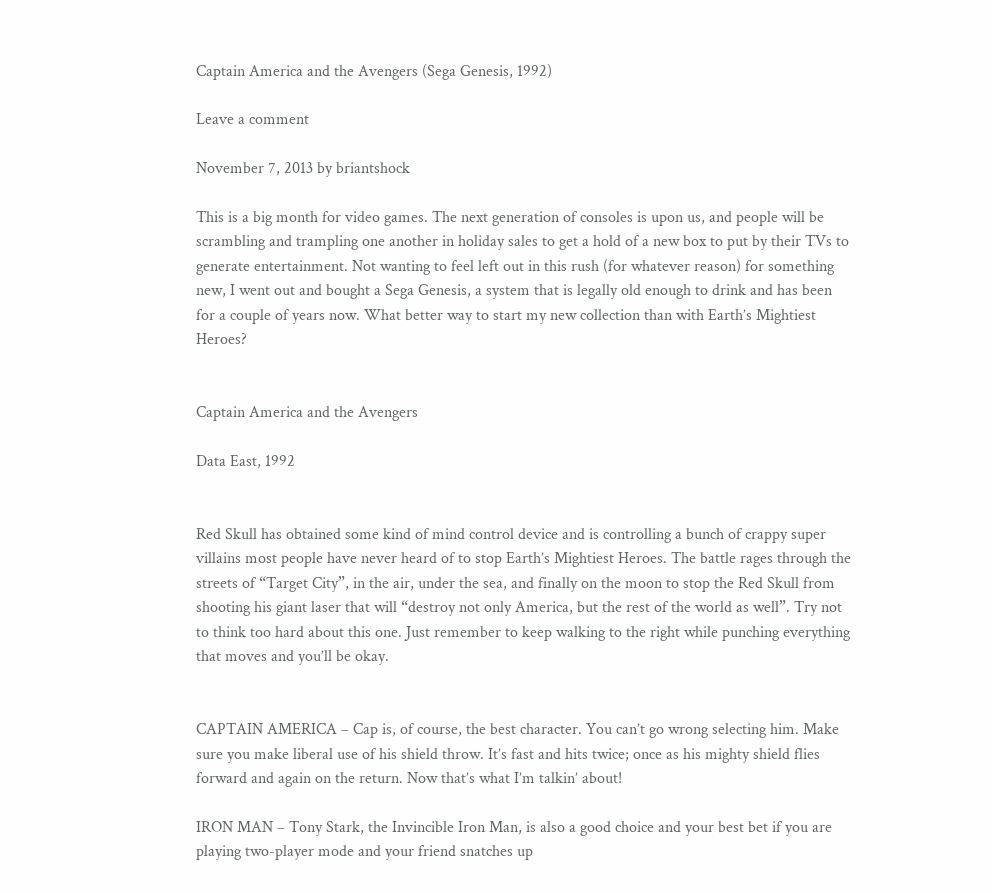Captain America and the Avengers (Sega Genesis, 1992)

Leave a comment

November 7, 2013 by briantshock

This is a big month for video games. The next generation of consoles is upon us, and people will be scrambling and trampling one another in holiday sales to get a hold of a new box to put by their TVs to generate entertainment. Not wanting to feel left out in this rush (for whatever reason) for something new, I went out and bought a Sega Genesis, a system that is legally old enough to drink and has been for a couple of years now. What better way to start my new collection than with Earth’s Mightiest Heroes?


Captain America and the Avengers

Data East, 1992


Red Skull has obtained some kind of mind control device and is controlling a bunch of crappy super villains most people have never heard of to stop Earth’s Mightiest Heroes. The battle rages through the streets of “Target City”, in the air, under the sea, and finally on the moon to stop the Red Skull from shooting his giant laser that will “destroy not only America, but the rest of the world as well”. Try not to think too hard about this one. Just remember to keep walking to the right while punching everything that moves and you’ll be okay.


CAPTAIN AMERICA – Cap is, of course, the best character. You can’t go wrong selecting him. Make sure you make liberal use of his shield throw. It’s fast and hits twice; once as his mighty shield flies forward and again on the return. Now that’s what I’m talkin’ about!

IRON MAN – Tony Stark, the Invincible Iron Man, is also a good choice and your best bet if you are playing two-player mode and your friend snatches up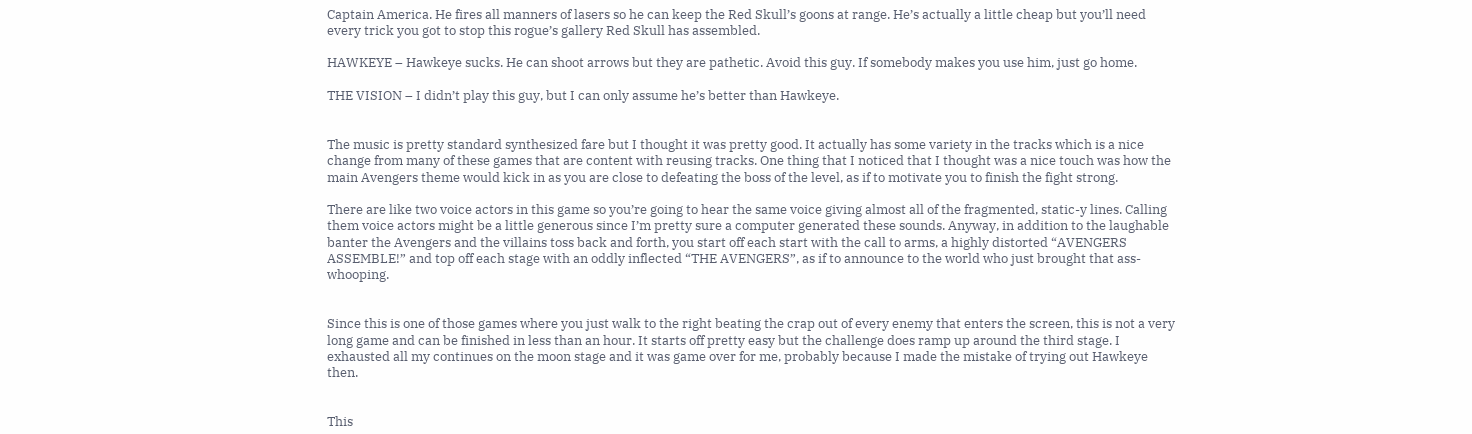Captain America. He fires all manners of lasers so he can keep the Red Skull’s goons at range. He’s actually a little cheap but you’ll need every trick you got to stop this rogue’s gallery Red Skull has assembled.

HAWKEYE – Hawkeye sucks. He can shoot arrows but they are pathetic. Avoid this guy. If somebody makes you use him, just go home.

THE VISION – I didn’t play this guy, but I can only assume he’s better than Hawkeye.


The music is pretty standard synthesized fare but I thought it was pretty good. It actually has some variety in the tracks which is a nice change from many of these games that are content with reusing tracks. One thing that I noticed that I thought was a nice touch was how the main Avengers theme would kick in as you are close to defeating the boss of the level, as if to motivate you to finish the fight strong.

There are like two voice actors in this game so you’re going to hear the same voice giving almost all of the fragmented, static-y lines. Calling them voice actors might be a little generous since I’m pretty sure a computer generated these sounds. Anyway, in addition to the laughable banter the Avengers and the villains toss back and forth, you start off each start with the call to arms, a highly distorted “AVENGERS ASSEMBLE!” and top off each stage with an oddly inflected “THE AVENGERS”, as if to announce to the world who just brought that ass-whooping.


Since this is one of those games where you just walk to the right beating the crap out of every enemy that enters the screen, this is not a very long game and can be finished in less than an hour. It starts off pretty easy but the challenge does ramp up around the third stage. I exhausted all my continues on the moon stage and it was game over for me, probably because I made the mistake of trying out Hawkeye then.


This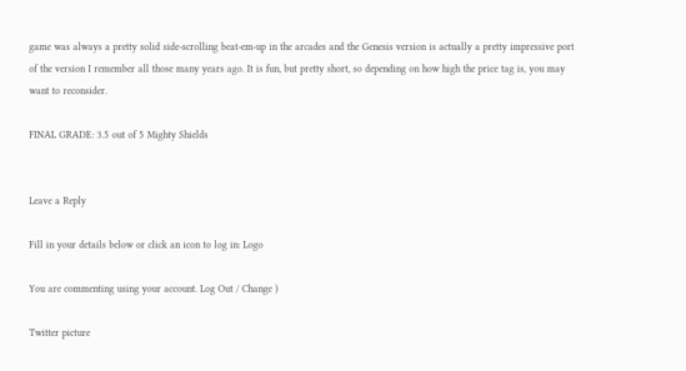game was always a pretty solid side-scrolling beat-em-up in the arcades and the Genesis version is actually a pretty impressive port of the version I remember all those many years ago. It is fun, but pretty short, so depending on how high the price tag is, you may want to reconsider.

FINAL GRADE: 3.5 out of 5 Mighty Shields


Leave a Reply

Fill in your details below or click an icon to log in: Logo

You are commenting using your account. Log Out / Change )

Twitter picture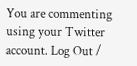You are commenting using your Twitter account. Log Out /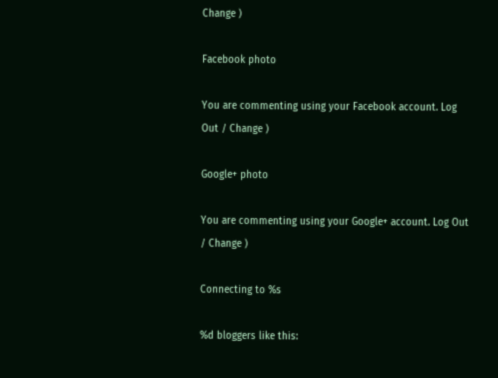Change )

Facebook photo

You are commenting using your Facebook account. Log Out / Change )

Google+ photo

You are commenting using your Google+ account. Log Out / Change )

Connecting to %s

%d bloggers like this: